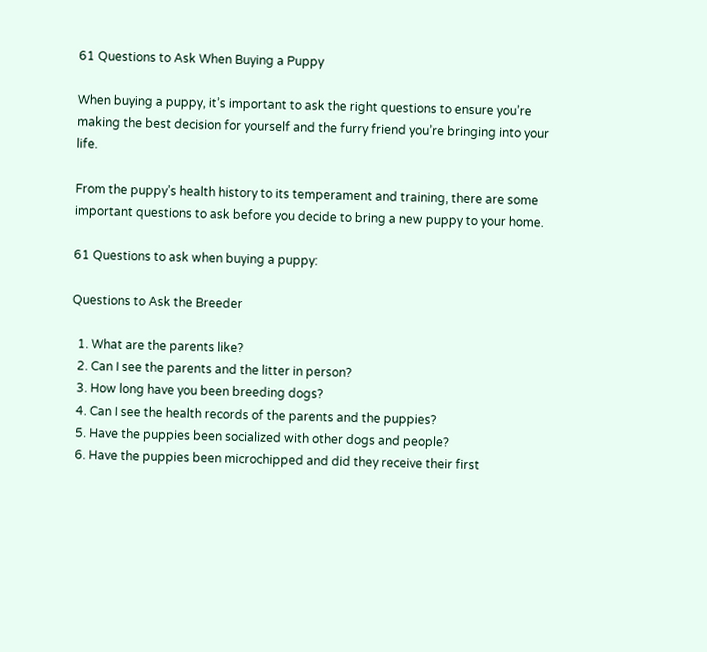61 Questions to Ask When Buying a Puppy

When buying a puppy, it’s important to ask the right questions to ensure you’re making the best decision for yourself and the furry friend you’re bringing into your life.

From the puppy’s health history to its temperament and training, there are some important questions to ask before you decide to bring a new puppy to your home.

61 Questions to ask when buying a puppy:

Questions to Ask the Breeder

  1. What are the parents like?
  2. Can I see the parents and the litter in person?
  3. How long have you been breeding dogs?
  4. Can I see the health records of the parents and the puppies?
  5. Have the puppies been socialized with other dogs and people?
  6. Have the puppies been microchipped and did they receive their first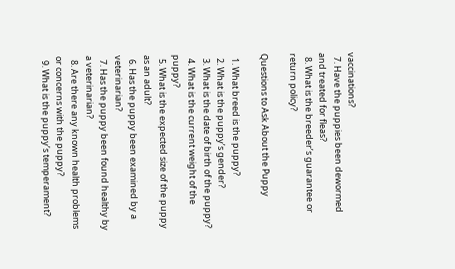vaccinations?
  7. Have the puppies been dewormed and treated for fleas?
  8. What is the breeder’s guarantee or return policy?

Questions to Ask About the Puppy

  1. What breed is the puppy?
  2. What is the puppy’s gender?
  3. What is the date of birth of the puppy?
  4. What is the current weight of the puppy?
  5. What is the expected size of the puppy as an adult?
  6. Has the puppy been examined by a veterinarian?
  7. Has the puppy been found healthy by a veterinarian?
  8. Are there any known health problems or concerns with the puppy?
  9. What is the puppy’s temperament?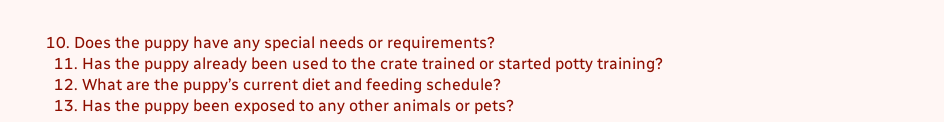10. Does the puppy have any special needs or requirements?
  11. Has the puppy already been used to the crate trained or started potty training?
  12. What are the puppy’s current diet and feeding schedule?
  13. Has the puppy been exposed to any other animals or pets?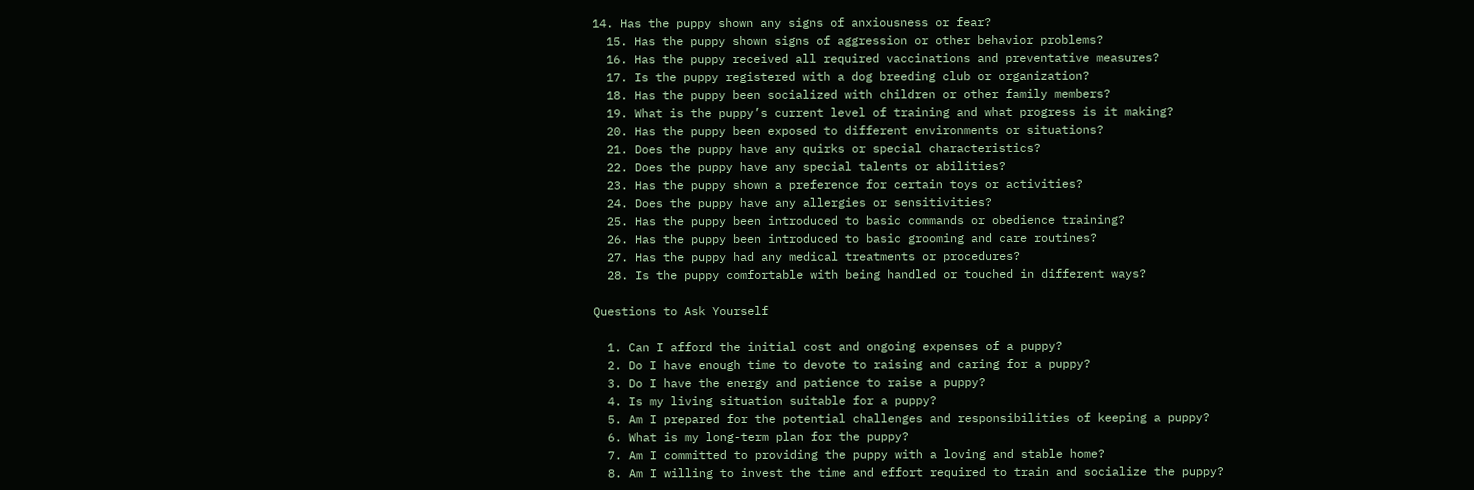14. Has the puppy shown any signs of anxiousness or fear?
  15. Has the puppy shown signs of aggression or other behavior problems?
  16. Has the puppy received all required vaccinations and preventative measures?
  17. Is the puppy registered with a dog breeding club or organization?
  18. Has the puppy been socialized with children or other family members?
  19. What is the puppy’s current level of training and what progress is it making?
  20. Has the puppy been exposed to different environments or situations?
  21. Does the puppy have any quirks or special characteristics?
  22. Does the puppy have any special talents or abilities?
  23. Has the puppy shown a preference for certain toys or activities?
  24. Does the puppy have any allergies or sensitivities?
  25. Has the puppy been introduced to basic commands or obedience training?
  26. Has the puppy been introduced to basic grooming and care routines?
  27. Has the puppy had any medical treatments or procedures?
  28. Is the puppy comfortable with being handled or touched in different ways?

Questions to Ask Yourself

  1. Can I afford the initial cost and ongoing expenses of a puppy?
  2. Do I have enough time to devote to raising and caring for a puppy?
  3. Do I have the energy and patience to raise a puppy?
  4. Is my living situation suitable for a puppy?
  5. Am I prepared for the potential challenges and responsibilities of keeping a puppy?
  6. What is my long-term plan for the puppy?
  7. Am I committed to providing the puppy with a loving and stable home?
  8. Am I willing to invest the time and effort required to train and socialize the puppy?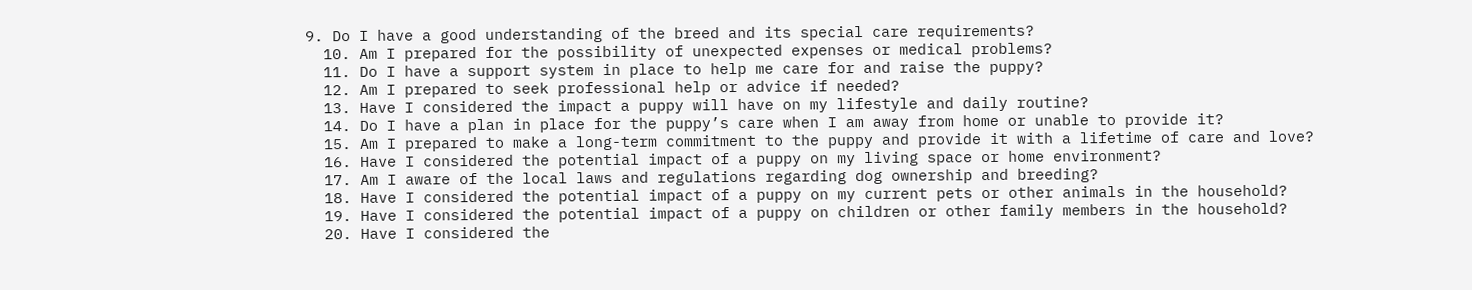9. Do I have a good understanding of the breed and its special care requirements?
  10. Am I prepared for the possibility of unexpected expenses or medical problems?
  11. Do I have a support system in place to help me care for and raise the puppy?
  12. Am I prepared to seek professional help or advice if needed?
  13. Have I considered the impact a puppy will have on my lifestyle and daily routine?
  14. Do I have a plan in place for the puppy’s care when I am away from home or unable to provide it?
  15. Am I prepared to make a long-term commitment to the puppy and provide it with a lifetime of care and love?
  16. Have I considered the potential impact of a puppy on my living space or home environment?
  17. Am I aware of the local laws and regulations regarding dog ownership and breeding?
  18. Have I considered the potential impact of a puppy on my current pets or other animals in the household?
  19. Have I considered the potential impact of a puppy on children or other family members in the household?
  20. Have I considered the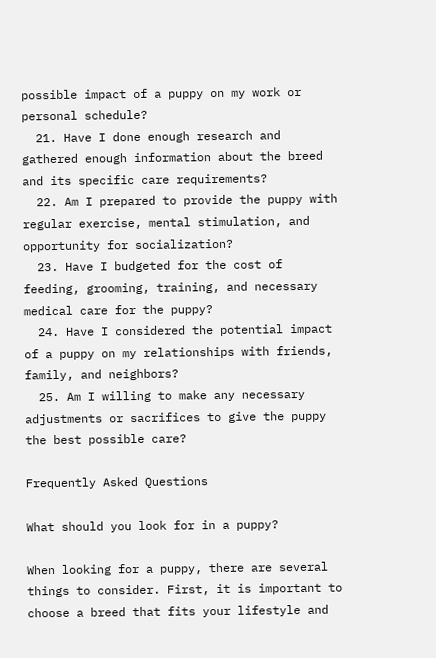possible impact of a puppy on my work or personal schedule?
  21. Have I done enough research and gathered enough information about the breed and its specific care requirements?
  22. Am I prepared to provide the puppy with regular exercise, mental stimulation, and opportunity for socialization?
  23. Have I budgeted for the cost of feeding, grooming, training, and necessary medical care for the puppy?
  24. Have I considered the potential impact of a puppy on my relationships with friends, family, and neighbors?
  25. Am I willing to make any necessary adjustments or sacrifices to give the puppy the best possible care?

Frequently Asked Questions

What should you look for in a puppy?

When looking for a puppy, there are several things to consider. First, it is important to choose a breed that fits your lifestyle and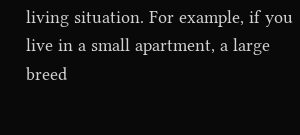living situation. For example, if you live in a small apartment, a large breed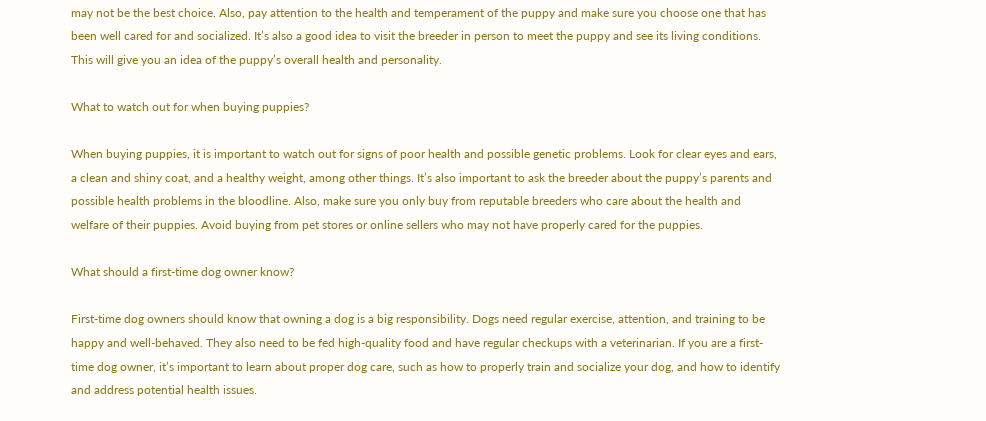may not be the best choice. Also, pay attention to the health and temperament of the puppy and make sure you choose one that has been well cared for and socialized. It’s also a good idea to visit the breeder in person to meet the puppy and see its living conditions. This will give you an idea of the puppy’s overall health and personality.

What to watch out for when buying puppies?

When buying puppies, it is important to watch out for signs of poor health and possible genetic problems. Look for clear eyes and ears, a clean and shiny coat, and a healthy weight, among other things. It’s also important to ask the breeder about the puppy’s parents and possible health problems in the bloodline. Also, make sure you only buy from reputable breeders who care about the health and welfare of their puppies. Avoid buying from pet stores or online sellers who may not have properly cared for the puppies.

What should a first-time dog owner know?

First-time dog owners should know that owning a dog is a big responsibility. Dogs need regular exercise, attention, and training to be happy and well-behaved. They also need to be fed high-quality food and have regular checkups with a veterinarian. If you are a first-time dog owner, it’s important to learn about proper dog care, such as how to properly train and socialize your dog, and how to identify and address potential health issues.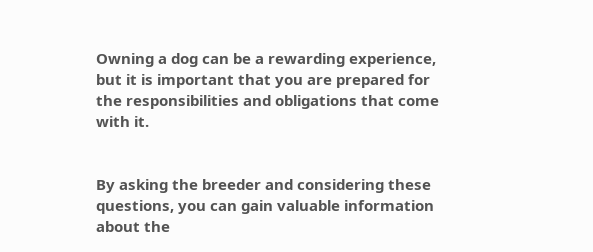Owning a dog can be a rewarding experience, but it is important that you are prepared for the responsibilities and obligations that come with it.


By asking the breeder and considering these questions, you can gain valuable information about the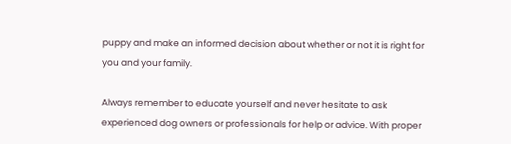puppy and make an informed decision about whether or not it is right for you and your family.

Always remember to educate yourself and never hesitate to ask experienced dog owners or professionals for help or advice. With proper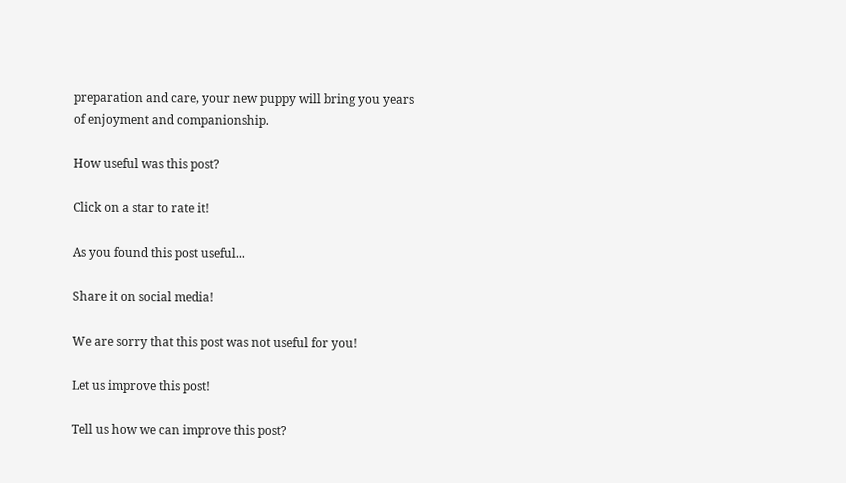preparation and care, your new puppy will bring you years of enjoyment and companionship.

How useful was this post?

Click on a star to rate it!

As you found this post useful...

Share it on social media!

We are sorry that this post was not useful for you!

Let us improve this post!

Tell us how we can improve this post?